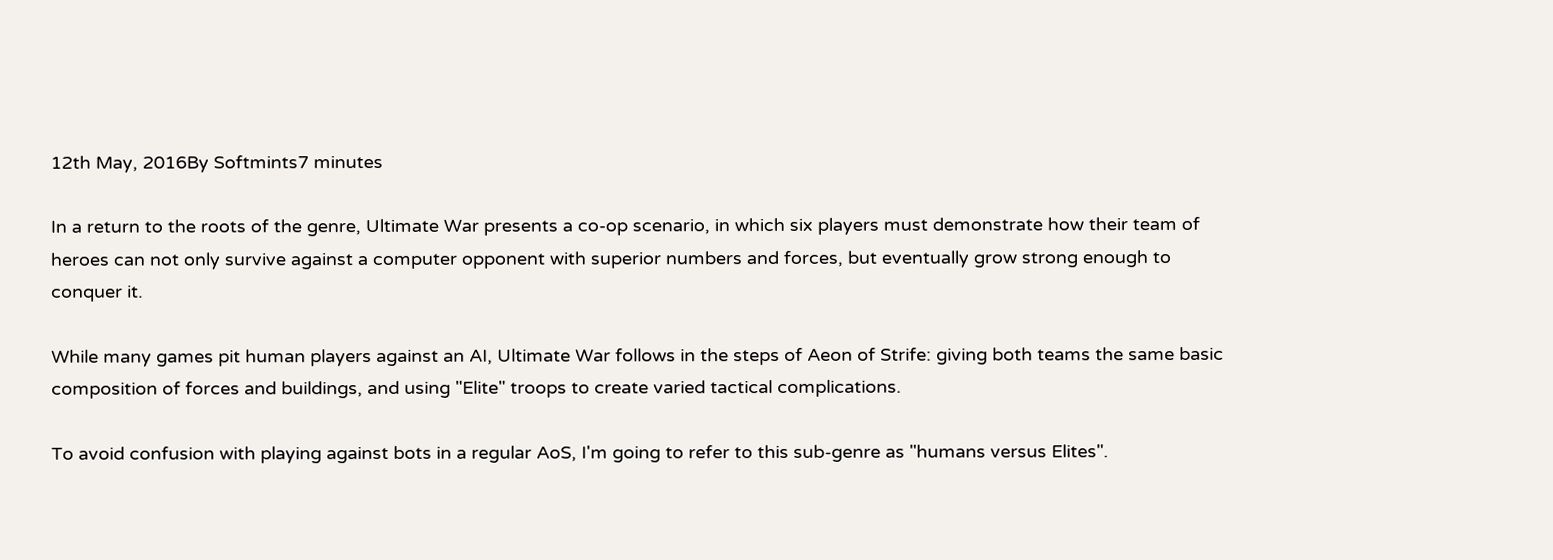12th May, 2016By Softmints7 minutes

In a return to the roots of the genre, Ultimate War presents a co-op scenario, in which six players must demonstrate how their team of heroes can not only survive against a computer opponent with superior numbers and forces, but eventually grow strong enough to conquer it.

While many games pit human players against an AI, Ultimate War follows in the steps of Aeon of Strife: giving both teams the same basic composition of forces and buildings, and using "Elite" troops to create varied tactical complications.

To avoid confusion with playing against bots in a regular AoS, I'm going to refer to this sub-genre as "humans versus Elites".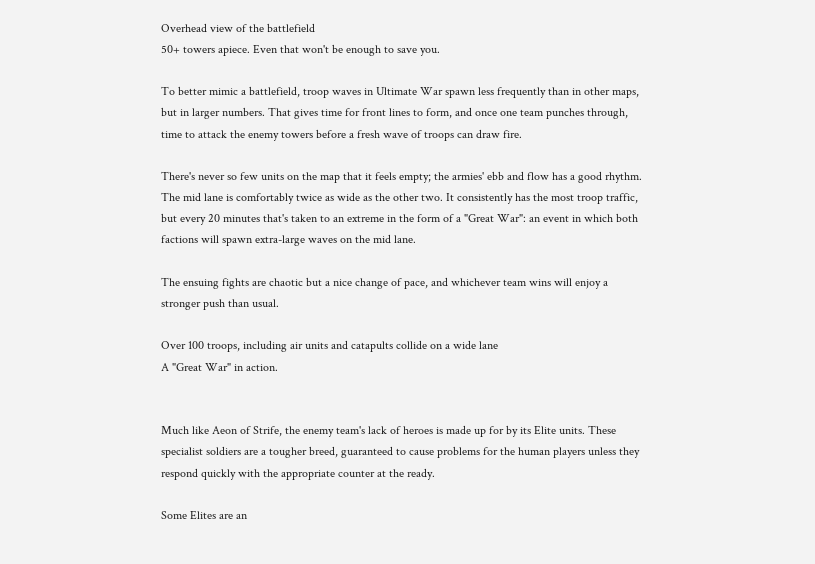Overhead view of the battlefield
50+ towers apiece. Even that won't be enough to save you.

To better mimic a battlefield, troop waves in Ultimate War spawn less frequently than in other maps, but in larger numbers. That gives time for front lines to form, and once one team punches through, time to attack the enemy towers before a fresh wave of troops can draw fire.

There's never so few units on the map that it feels empty; the armies' ebb and flow has a good rhythm. The mid lane is comfortably twice as wide as the other two. It consistently has the most troop traffic, but every 20 minutes that's taken to an extreme in the form of a "Great War": an event in which both factions will spawn extra-large waves on the mid lane.

The ensuing fights are chaotic but a nice change of pace, and whichever team wins will enjoy a stronger push than usual.

Over 100 troops, including air units and catapults collide on a wide lane
A "Great War" in action.


Much like Aeon of Strife, the enemy team's lack of heroes is made up for by its Elite units. These specialist soldiers are a tougher breed, guaranteed to cause problems for the human players unless they respond quickly with the appropriate counter at the ready.

Some Elites are an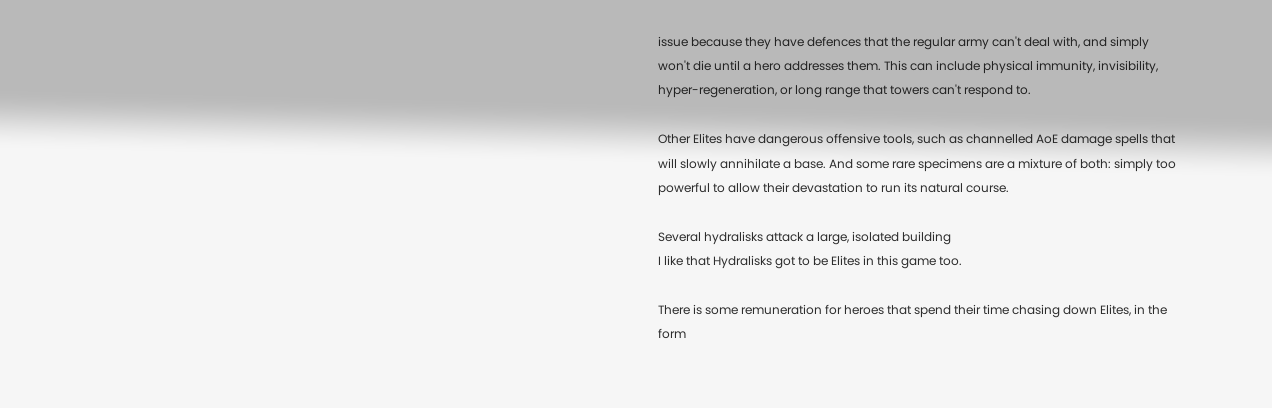issue because they have defences that the regular army can't deal with, and simply won't die until a hero addresses them. This can include physical immunity, invisibility, hyper-regeneration, or long range that towers can't respond to.

Other Elites have dangerous offensive tools, such as channelled AoE damage spells that will slowly annihilate a base. And some rare specimens are a mixture of both: simply too powerful to allow their devastation to run its natural course.

Several hydralisks attack a large, isolated building
I like that Hydralisks got to be Elites in this game too.

There is some remuneration for heroes that spend their time chasing down Elites, in the form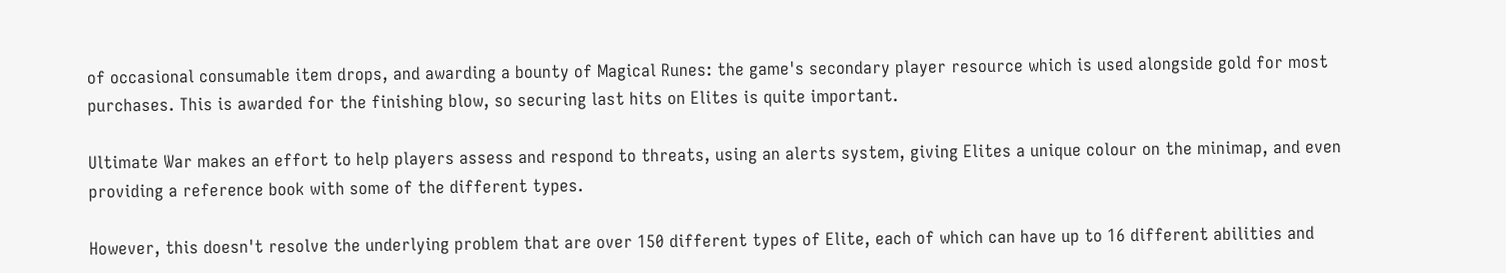of occasional consumable item drops, and awarding a bounty of Magical Runes: the game's secondary player resource which is used alongside gold for most purchases. This is awarded for the finishing blow, so securing last hits on Elites is quite important.

Ultimate War makes an effort to help players assess and respond to threats, using an alerts system, giving Elites a unique colour on the minimap, and even providing a reference book with some of the different types.

However, this doesn't resolve the underlying problem that are over 150 different types of Elite, each of which can have up to 16 different abilities and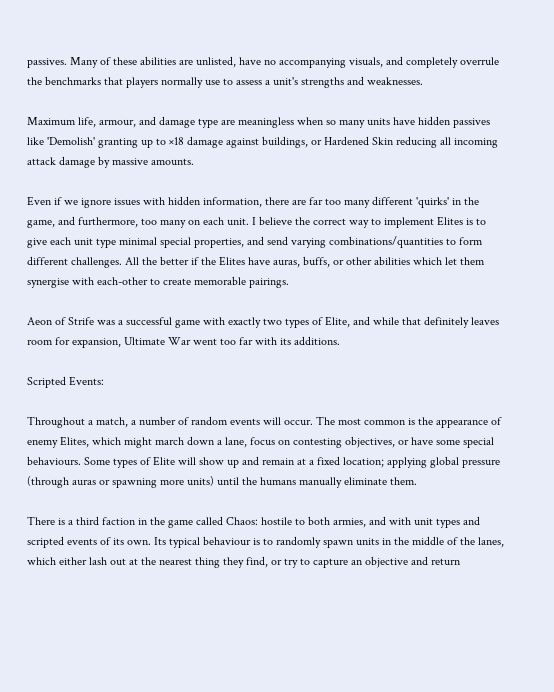passives. Many of these abilities are unlisted, have no accompanying visuals, and completely overrule the benchmarks that players normally use to assess a unit's strengths and weaknesses.

Maximum life, armour, and damage type are meaningless when so many units have hidden passives like 'Demolish' granting up to ×18 damage against buildings, or Hardened Skin reducing all incoming attack damage by massive amounts.

Even if we ignore issues with hidden information, there are far too many different 'quirks' in the game, and furthermore, too many on each unit. I believe the correct way to implement Elites is to give each unit type minimal special properties, and send varying combinations/quantities to form different challenges. All the better if the Elites have auras, buffs, or other abilities which let them synergise with each-other to create memorable pairings.

Aeon of Strife was a successful game with exactly two types of Elite, and while that definitely leaves room for expansion, Ultimate War went too far with its additions.

Scripted Events:

Throughout a match, a number of random events will occur. The most common is the appearance of enemy Elites, which might march down a lane, focus on contesting objectives, or have some special behaviours. Some types of Elite will show up and remain at a fixed location; applying global pressure (through auras or spawning more units) until the humans manually eliminate them.

There is a third faction in the game called Chaos: hostile to both armies, and with unit types and scripted events of its own. Its typical behaviour is to randomly spawn units in the middle of the lanes, which either lash out at the nearest thing they find, or try to capture an objective and return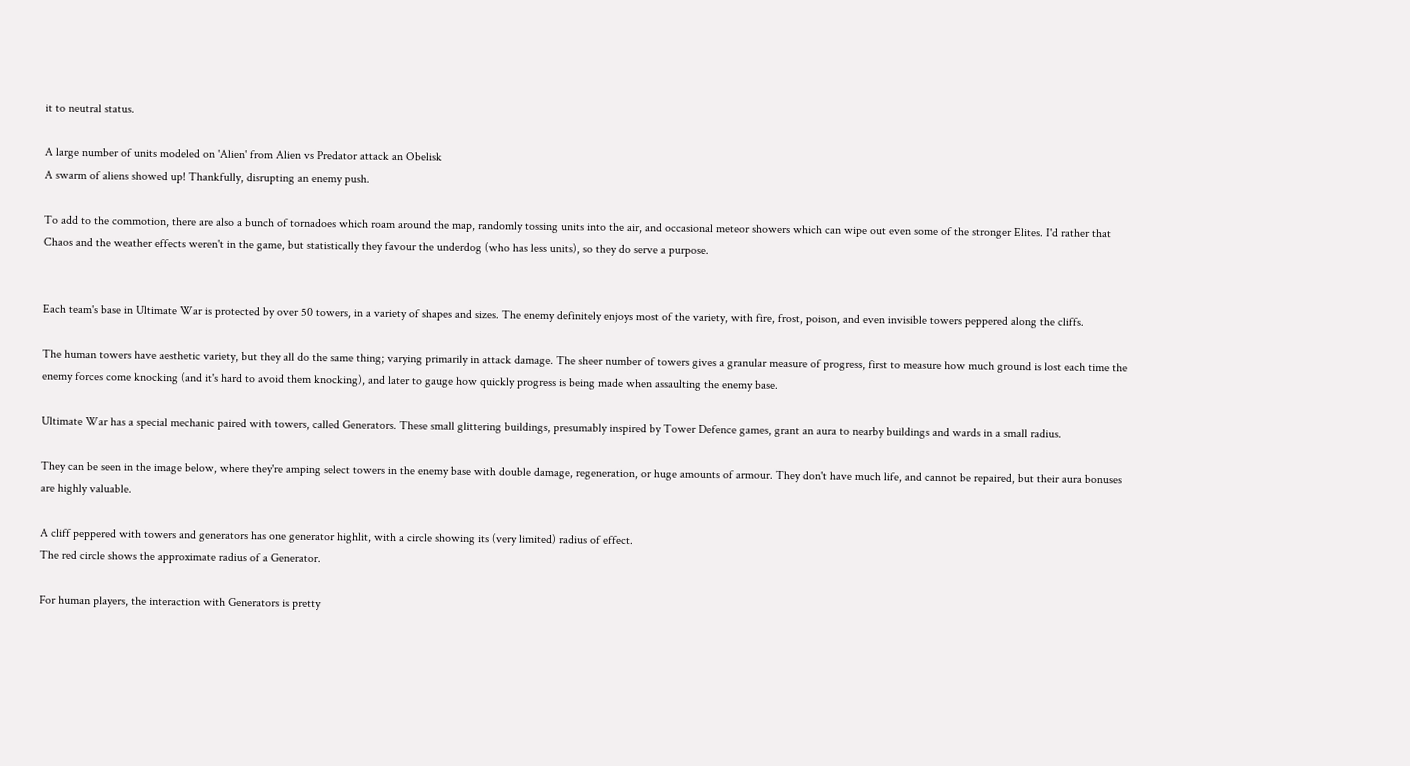it to neutral status.

A large number of units modeled on 'Alien' from Alien vs Predator attack an Obelisk
A swarm of aliens showed up! Thankfully, disrupting an enemy push.

To add to the commotion, there are also a bunch of tornadoes which roam around the map, randomly tossing units into the air, and occasional meteor showers which can wipe out even some of the stronger Elites. I'd rather that Chaos and the weather effects weren't in the game, but statistically they favour the underdog (who has less units), so they do serve a purpose.


Each team's base in Ultimate War is protected by over 50 towers, in a variety of shapes and sizes. The enemy definitely enjoys most of the variety, with fire, frost, poison, and even invisible towers peppered along the cliffs.

The human towers have aesthetic variety, but they all do the same thing; varying primarily in attack damage. The sheer number of towers gives a granular measure of progress, first to measure how much ground is lost each time the enemy forces come knocking (and it's hard to avoid them knocking), and later to gauge how quickly progress is being made when assaulting the enemy base.

Ultimate War has a special mechanic paired with towers, called Generators. These small glittering buildings, presumably inspired by Tower Defence games, grant an aura to nearby buildings and wards in a small radius.

They can be seen in the image below, where they're amping select towers in the enemy base with double damage, regeneration, or huge amounts of armour. They don't have much life, and cannot be repaired, but their aura bonuses are highly valuable.

A cliff peppered with towers and generators has one generator highlit, with a circle showing its (very limited) radius of effect.
The red circle shows the approximate radius of a Generator.

For human players, the interaction with Generators is pretty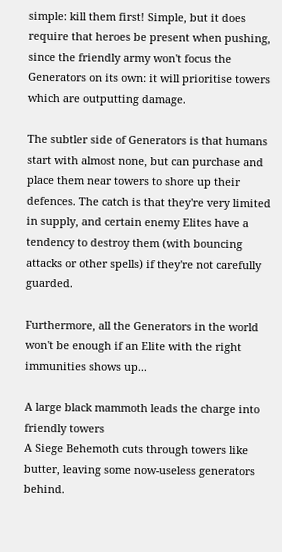simple: kill them first! Simple, but it does require that heroes be present when pushing, since the friendly army won't focus the Generators on its own: it will prioritise towers which are outputting damage.

The subtler side of Generators is that humans start with almost none, but can purchase and place them near towers to shore up their defences. The catch is that they're very limited in supply, and certain enemy Elites have a tendency to destroy them (with bouncing attacks or other spells) if they're not carefully guarded.

Furthermore, all the Generators in the world won't be enough if an Elite with the right immunities shows up...

A large black mammoth leads the charge into friendly towers
A Siege Behemoth cuts through towers like butter, leaving some now-useless generators behind.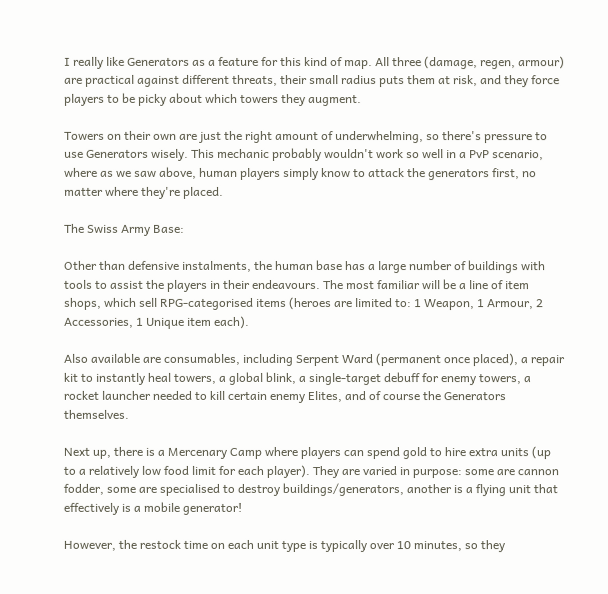I really like Generators as a feature for this kind of map. All three (damage, regen, armour) are practical against different threats, their small radius puts them at risk, and they force players to be picky about which towers they augment.

Towers on their own are just the right amount of underwhelming, so there's pressure to use Generators wisely. This mechanic probably wouldn't work so well in a PvP scenario, where as we saw above, human players simply know to attack the generators first, no matter where they're placed.

The Swiss Army Base:

Other than defensive instalments, the human base has a large number of buildings with tools to assist the players in their endeavours. The most familiar will be a line of item shops, which sell RPG-categorised items (heroes are limited to: 1 Weapon, 1 Armour, 2 Accessories, 1 Unique item each).

Also available are consumables, including Serpent Ward (permanent once placed), a repair kit to instantly heal towers, a global blink, a single-target debuff for enemy towers, a rocket launcher needed to kill certain enemy Elites, and of course the Generators themselves.

Next up, there is a Mercenary Camp where players can spend gold to hire extra units (up to a relatively low food limit for each player). They are varied in purpose: some are cannon fodder, some are specialised to destroy buildings/generators, another is a flying unit that effectively is a mobile generator!

However, the restock time on each unit type is typically over 10 minutes, so they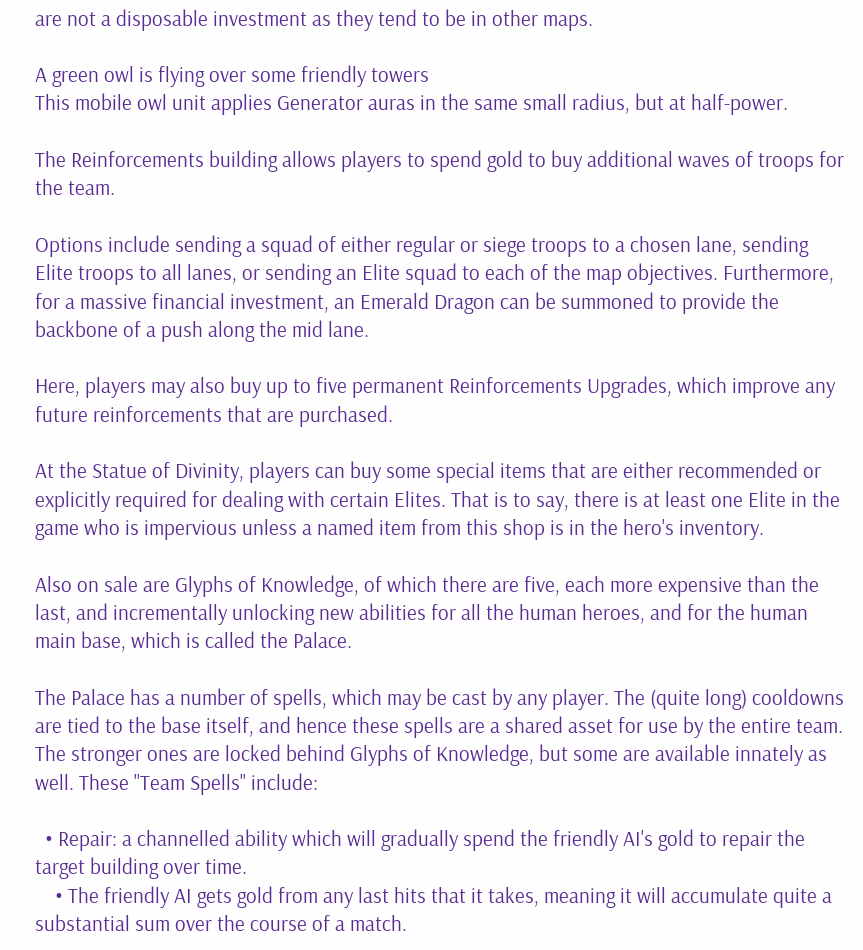are not a disposable investment as they tend to be in other maps.

A green owl is flying over some friendly towers
This mobile owl unit applies Generator auras in the same small radius, but at half-power.

The Reinforcements building allows players to spend gold to buy additional waves of troops for the team.

Options include sending a squad of either regular or siege troops to a chosen lane, sending Elite troops to all lanes, or sending an Elite squad to each of the map objectives. Furthermore, for a massive financial investment, an Emerald Dragon can be summoned to provide the backbone of a push along the mid lane.

Here, players may also buy up to five permanent Reinforcements Upgrades, which improve any future reinforcements that are purchased.

At the Statue of Divinity, players can buy some special items that are either recommended or explicitly required for dealing with certain Elites. That is to say, there is at least one Elite in the game who is impervious unless a named item from this shop is in the hero's inventory.

Also on sale are Glyphs of Knowledge, of which there are five, each more expensive than the last, and incrementally unlocking new abilities for all the human heroes, and for the human main base, which is called the Palace.

The Palace has a number of spells, which may be cast by any player. The (quite long) cooldowns are tied to the base itself, and hence these spells are a shared asset for use by the entire team. The stronger ones are locked behind Glyphs of Knowledge, but some are available innately as well. These "Team Spells" include:

  • Repair: a channelled ability which will gradually spend the friendly AI's gold to repair the target building over time.
    • The friendly AI gets gold from any last hits that it takes, meaning it will accumulate quite a substantial sum over the course of a match.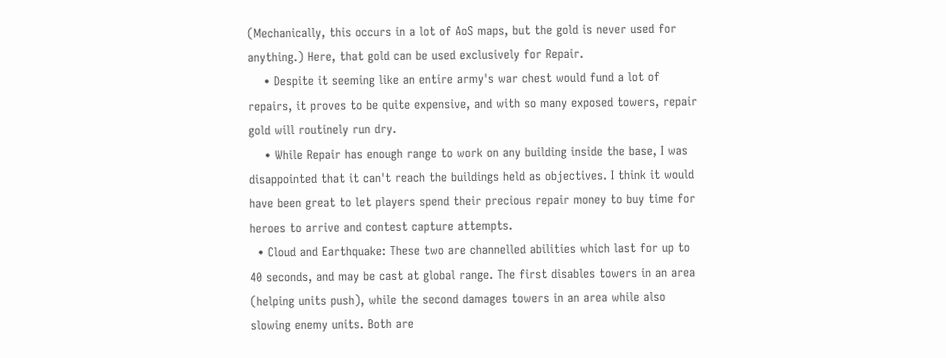(Mechanically, this occurs in a lot of AoS maps, but the gold is never used for anything.) Here, that gold can be used exclusively for Repair.
    • Despite it seeming like an entire army's war chest would fund a lot of repairs, it proves to be quite expensive, and with so many exposed towers, repair gold will routinely run dry.
    • While Repair has enough range to work on any building inside the base, I was disappointed that it can't reach the buildings held as objectives. I think it would have been great to let players spend their precious repair money to buy time for heroes to arrive and contest capture attempts.
  • Cloud and Earthquake: These two are channelled abilities which last for up to 40 seconds, and may be cast at global range. The first disables towers in an area (helping units push), while the second damages towers in an area while also slowing enemy units. Both are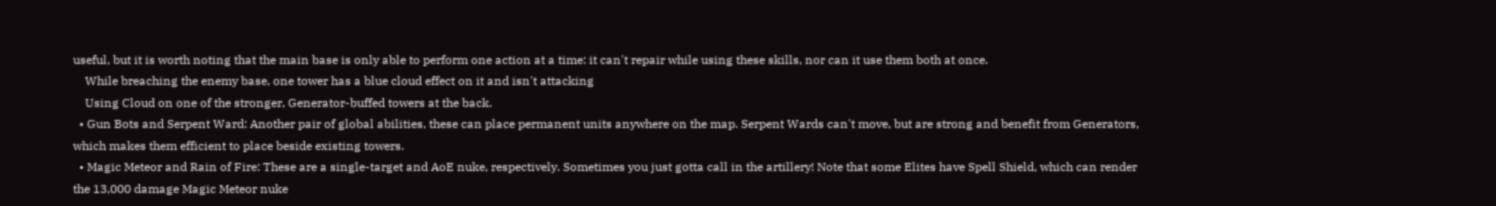useful, but it is worth noting that the main base is only able to perform one action at a time: it can't repair while using these skills, nor can it use them both at once.
    While breaching the enemy base, one tower has a blue cloud effect on it and isn't attacking
    Using Cloud on one of the stronger, Generator-buffed towers at the back.
  • Gun Bots and Serpent Ward: Another pair of global abilities, these can place permanent units anywhere on the map. Serpent Wards can't move, but are strong and benefit from Generators, which makes them efficient to place beside existing towers.
  • Magic Meteor and Rain of Fire: These are a single-target and AoE nuke, respectively. Sometimes you just gotta call in the artillery! Note that some Elites have Spell Shield, which can render the 13,000 damage Magic Meteor nuke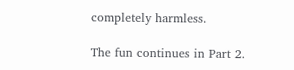completely harmless.

The fun continues in Part 2.